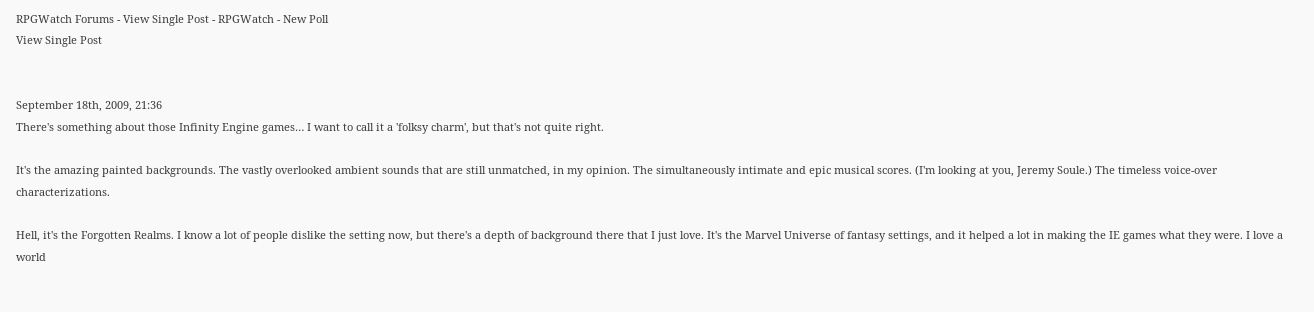RPGWatch Forums - View Single Post - RPGWatch - New Poll
View Single Post


September 18th, 2009, 21:36
There's something about those Infinity Engine games… I want to call it a 'folksy charm', but that's not quite right.

It's the amazing painted backgrounds. The vastly overlooked ambient sounds that are still unmatched, in my opinion. The simultaneously intimate and epic musical scores. (I'm looking at you, Jeremy Soule.) The timeless voice-over characterizations.

Hell, it's the Forgotten Realms. I know a lot of people dislike the setting now, but there's a depth of background there that I just love. It's the Marvel Universe of fantasy settings, and it helped a lot in making the IE games what they were. I love a world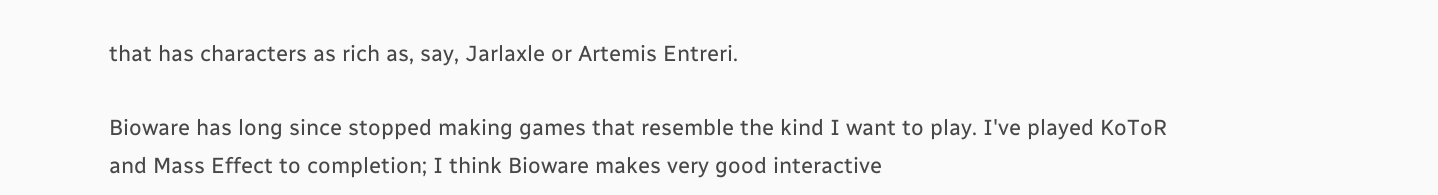that has characters as rich as, say, Jarlaxle or Artemis Entreri.

Bioware has long since stopped making games that resemble the kind I want to play. I've played KoToR and Mass Effect to completion; I think Bioware makes very good interactive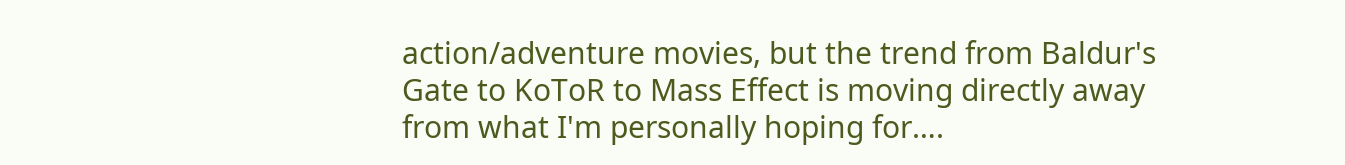action/adventure movies, but the trend from Baldur's Gate to KoToR to Mass Effect is moving directly away from what I'm personally hoping for….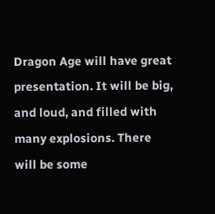Dragon Age will have great presentation. It will be big, and loud, and filled with many explosions. There will be some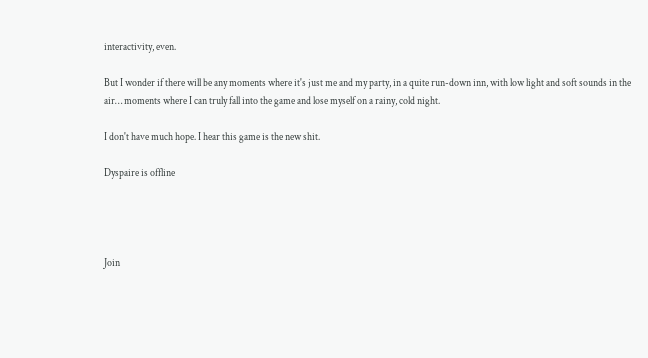interactivity, even.

But I wonder if there will be any moments where it's just me and my party, in a quite run-down inn, with low light and soft sounds in the air… moments where I can truly fall into the game and lose myself on a rainy, cold night.

I don't have much hope. I hear this game is the new shit.

Dyspaire is offline




Join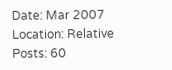Date: Mar 2007
Location: Relative
Posts: 60